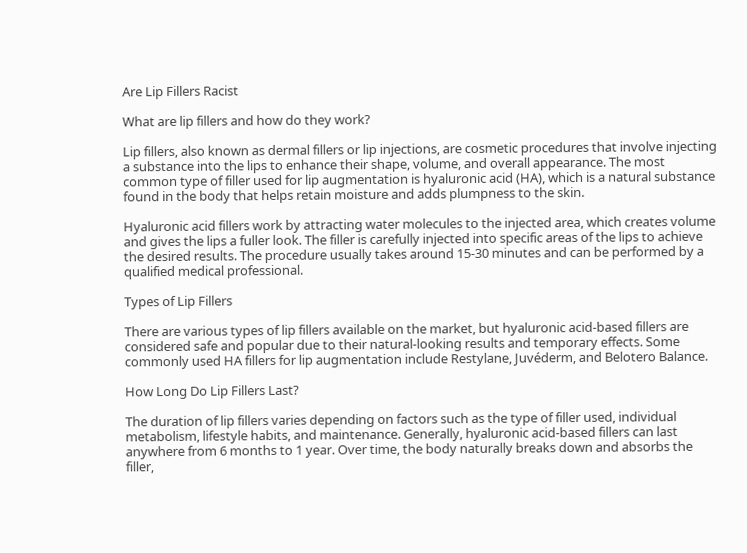Are Lip Fillers Racist

What are lip fillers and how do they work?

Lip fillers, also known as dermal fillers or lip injections, are cosmetic procedures that involve injecting a substance into the lips to enhance their shape, volume, and overall appearance. The most common type of filler used for lip augmentation is hyaluronic acid (HA), which is a natural substance found in the body that helps retain moisture and adds plumpness to the skin.

Hyaluronic acid fillers work by attracting water molecules to the injected area, which creates volume and gives the lips a fuller look. The filler is carefully injected into specific areas of the lips to achieve the desired results. The procedure usually takes around 15-30 minutes and can be performed by a qualified medical professional.

Types of Lip Fillers

There are various types of lip fillers available on the market, but hyaluronic acid-based fillers are considered safe and popular due to their natural-looking results and temporary effects. Some commonly used HA fillers for lip augmentation include Restylane, Juvéderm, and Belotero Balance.

How Long Do Lip Fillers Last?

The duration of lip fillers varies depending on factors such as the type of filler used, individual metabolism, lifestyle habits, and maintenance. Generally, hyaluronic acid-based fillers can last anywhere from 6 months to 1 year. Over time, the body naturally breaks down and absorbs the filler,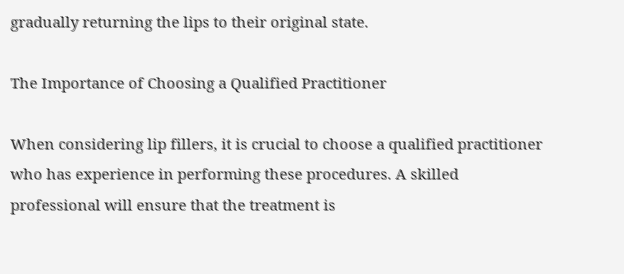gradually returning the lips to their original state.

The Importance of Choosing a Qualified Practitioner

When considering lip fillers, it is crucial to choose a qualified practitioner who has experience in performing these procedures. A skilled professional will ensure that the treatment is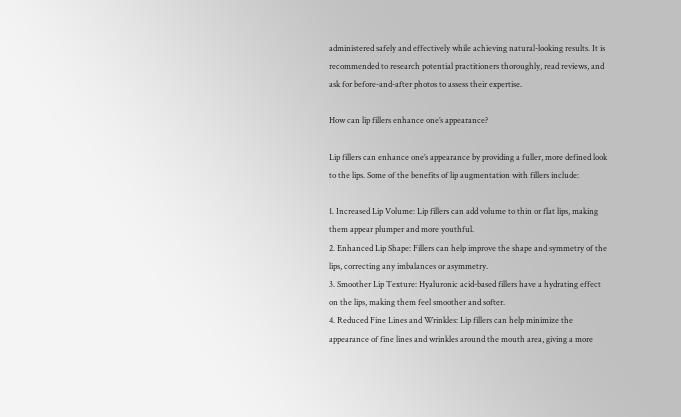administered safely and effectively while achieving natural-looking results. It is recommended to research potential practitioners thoroughly, read reviews, and ask for before-and-after photos to assess their expertise.

How can lip fillers enhance one’s appearance?

Lip fillers can enhance one’s appearance by providing a fuller, more defined look to the lips. Some of the benefits of lip augmentation with fillers include:

1. Increased Lip Volume: Lip fillers can add volume to thin or flat lips, making them appear plumper and more youthful.
2. Enhanced Lip Shape: Fillers can help improve the shape and symmetry of the lips, correcting any imbalances or asymmetry.
3. Smoother Lip Texture: Hyaluronic acid-based fillers have a hydrating effect on the lips, making them feel smoother and softer.
4. Reduced Fine Lines and Wrinkles: Lip fillers can help minimize the appearance of fine lines and wrinkles around the mouth area, giving a more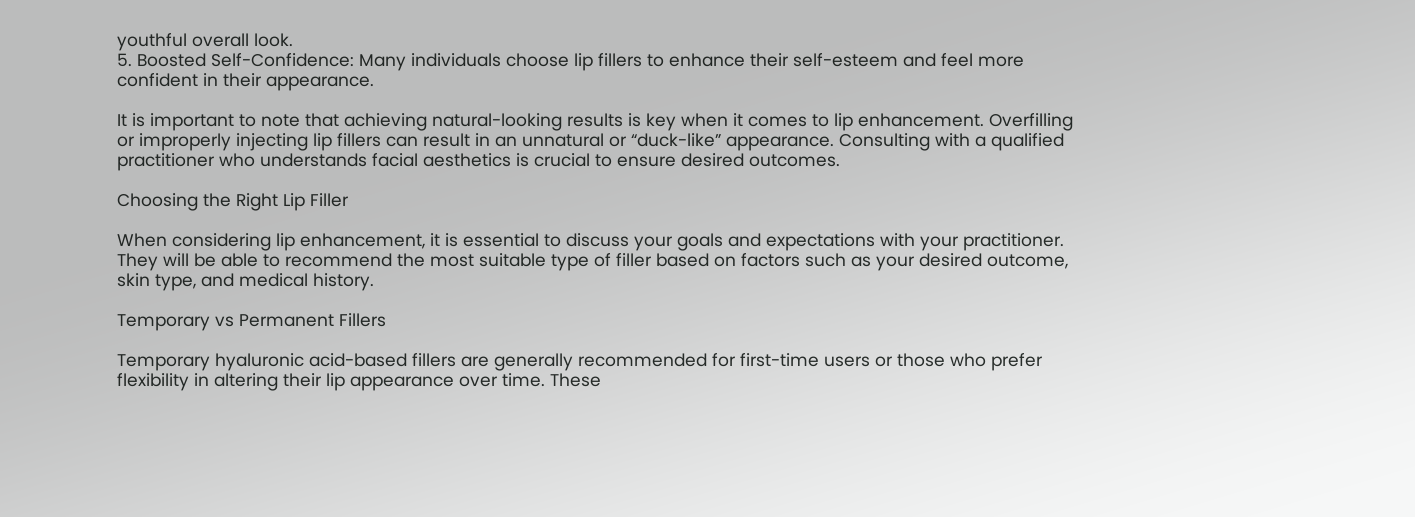youthful overall look.
5. Boosted Self-Confidence: Many individuals choose lip fillers to enhance their self-esteem and feel more confident in their appearance.

It is important to note that achieving natural-looking results is key when it comes to lip enhancement. Overfilling or improperly injecting lip fillers can result in an unnatural or “duck-like” appearance. Consulting with a qualified practitioner who understands facial aesthetics is crucial to ensure desired outcomes.

Choosing the Right Lip Filler

When considering lip enhancement, it is essential to discuss your goals and expectations with your practitioner. They will be able to recommend the most suitable type of filler based on factors such as your desired outcome, skin type, and medical history.

Temporary vs Permanent Fillers

Temporary hyaluronic acid-based fillers are generally recommended for first-time users or those who prefer flexibility in altering their lip appearance over time. These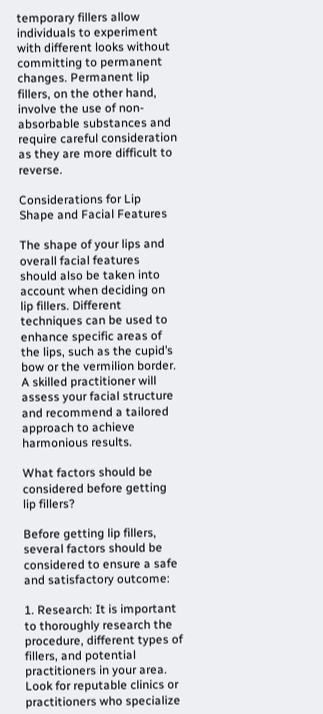temporary fillers allow individuals to experiment with different looks without committing to permanent changes. Permanent lip fillers, on the other hand, involve the use of non-absorbable substances and require careful consideration as they are more difficult to reverse.

Considerations for Lip Shape and Facial Features

The shape of your lips and overall facial features should also be taken into account when deciding on lip fillers. Different techniques can be used to enhance specific areas of the lips, such as the cupid’s bow or the vermilion border. A skilled practitioner will assess your facial structure and recommend a tailored approach to achieve harmonious results.

What factors should be considered before getting lip fillers?

Before getting lip fillers, several factors should be considered to ensure a safe and satisfactory outcome:

1. Research: It is important to thoroughly research the procedure, different types of fillers, and potential practitioners in your area. Look for reputable clinics or practitioners who specialize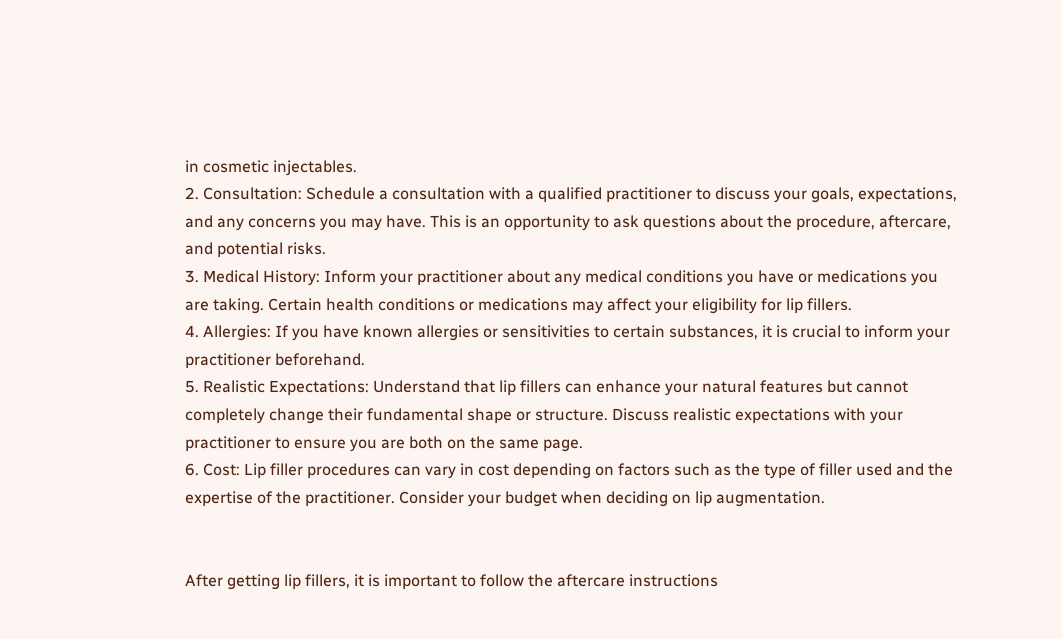in cosmetic injectables.
2. Consultation: Schedule a consultation with a qualified practitioner to discuss your goals, expectations, and any concerns you may have. This is an opportunity to ask questions about the procedure, aftercare, and potential risks.
3. Medical History: Inform your practitioner about any medical conditions you have or medications you are taking. Certain health conditions or medications may affect your eligibility for lip fillers.
4. Allergies: If you have known allergies or sensitivities to certain substances, it is crucial to inform your practitioner beforehand.
5. Realistic Expectations: Understand that lip fillers can enhance your natural features but cannot completely change their fundamental shape or structure. Discuss realistic expectations with your practitioner to ensure you are both on the same page.
6. Cost: Lip filler procedures can vary in cost depending on factors such as the type of filler used and the expertise of the practitioner. Consider your budget when deciding on lip augmentation.


After getting lip fillers, it is important to follow the aftercare instructions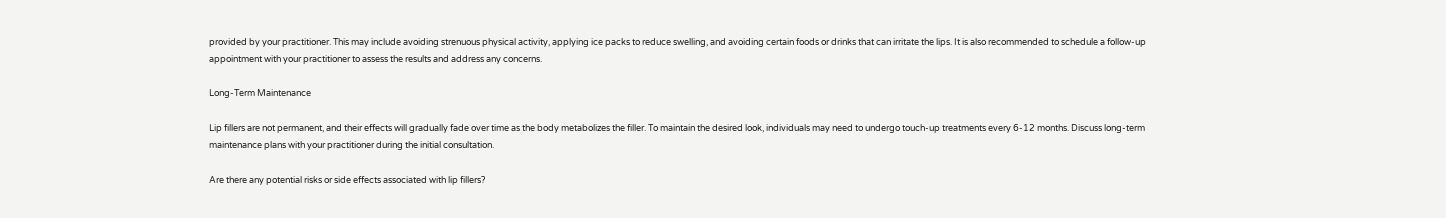provided by your practitioner. This may include avoiding strenuous physical activity, applying ice packs to reduce swelling, and avoiding certain foods or drinks that can irritate the lips. It is also recommended to schedule a follow-up appointment with your practitioner to assess the results and address any concerns.

Long-Term Maintenance

Lip fillers are not permanent, and their effects will gradually fade over time as the body metabolizes the filler. To maintain the desired look, individuals may need to undergo touch-up treatments every 6-12 months. Discuss long-term maintenance plans with your practitioner during the initial consultation.

Are there any potential risks or side effects associated with lip fillers?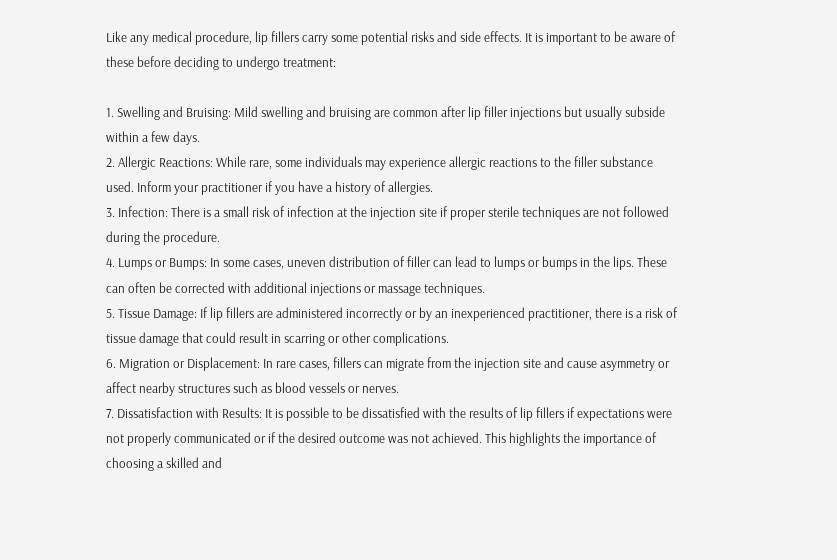Like any medical procedure, lip fillers carry some potential risks and side effects. It is important to be aware of these before deciding to undergo treatment:

1. Swelling and Bruising: Mild swelling and bruising are common after lip filler injections but usually subside within a few days.
2. Allergic Reactions: While rare, some individuals may experience allergic reactions to the filler substance used. Inform your practitioner if you have a history of allergies.
3. Infection: There is a small risk of infection at the injection site if proper sterile techniques are not followed during the procedure.
4. Lumps or Bumps: In some cases, uneven distribution of filler can lead to lumps or bumps in the lips. These can often be corrected with additional injections or massage techniques.
5. Tissue Damage: If lip fillers are administered incorrectly or by an inexperienced practitioner, there is a risk of tissue damage that could result in scarring or other complications.
6. Migration or Displacement: In rare cases, fillers can migrate from the injection site and cause asymmetry or affect nearby structures such as blood vessels or nerves.
7. Dissatisfaction with Results: It is possible to be dissatisfied with the results of lip fillers if expectations were not properly communicated or if the desired outcome was not achieved. This highlights the importance of choosing a skilled and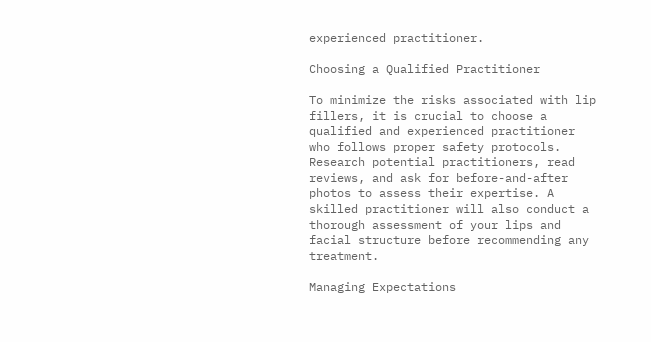experienced practitioner.

Choosing a Qualified Practitioner

To minimize the risks associated with lip fillers, it is crucial to choose a qualified and experienced practitioner who follows proper safety protocols. Research potential practitioners, read reviews, and ask for before-and-after photos to assess their expertise. A skilled practitioner will also conduct a thorough assessment of your lips and facial structure before recommending any treatment.

Managing Expectations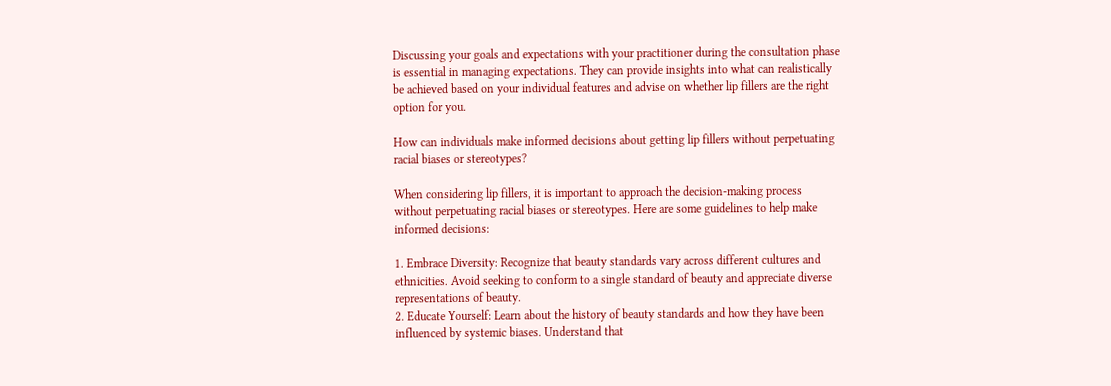Discussing your goals and expectations with your practitioner during the consultation phase is essential in managing expectations. They can provide insights into what can realistically be achieved based on your individual features and advise on whether lip fillers are the right option for you.

How can individuals make informed decisions about getting lip fillers without perpetuating racial biases or stereotypes?

When considering lip fillers, it is important to approach the decision-making process without perpetuating racial biases or stereotypes. Here are some guidelines to help make informed decisions:

1. Embrace Diversity: Recognize that beauty standards vary across different cultures and ethnicities. Avoid seeking to conform to a single standard of beauty and appreciate diverse representations of beauty.
2. Educate Yourself: Learn about the history of beauty standards and how they have been influenced by systemic biases. Understand that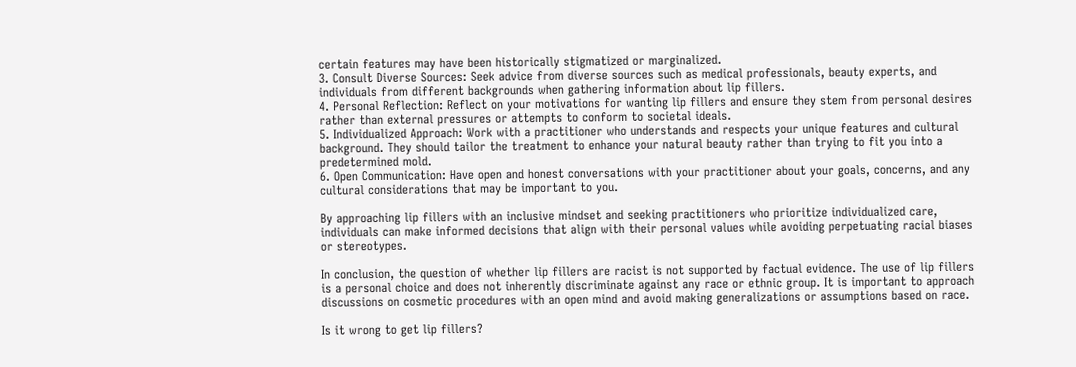certain features may have been historically stigmatized or marginalized.
3. Consult Diverse Sources: Seek advice from diverse sources such as medical professionals, beauty experts, and individuals from different backgrounds when gathering information about lip fillers.
4. Personal Reflection: Reflect on your motivations for wanting lip fillers and ensure they stem from personal desires rather than external pressures or attempts to conform to societal ideals.
5. Individualized Approach: Work with a practitioner who understands and respects your unique features and cultural background. They should tailor the treatment to enhance your natural beauty rather than trying to fit you into a predetermined mold.
6. Open Communication: Have open and honest conversations with your practitioner about your goals, concerns, and any cultural considerations that may be important to you.

By approaching lip fillers with an inclusive mindset and seeking practitioners who prioritize individualized care, individuals can make informed decisions that align with their personal values while avoiding perpetuating racial biases or stereotypes.

In conclusion, the question of whether lip fillers are racist is not supported by factual evidence. The use of lip fillers is a personal choice and does not inherently discriminate against any race or ethnic group. It is important to approach discussions on cosmetic procedures with an open mind and avoid making generalizations or assumptions based on race.

Is it wrong to get lip fillers?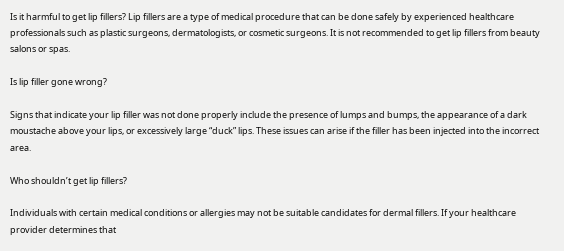Is it harmful to get lip fillers? Lip fillers are a type of medical procedure that can be done safely by experienced healthcare professionals such as plastic surgeons, dermatologists, or cosmetic surgeons. It is not recommended to get lip fillers from beauty salons or spas.

Is lip filler gone wrong?

Signs that indicate your lip filler was not done properly include the presence of lumps and bumps, the appearance of a dark moustache above your lips, or excessively large “duck” lips. These issues can arise if the filler has been injected into the incorrect area.

Who shouldn’t get lip fillers?

Individuals with certain medical conditions or allergies may not be suitable candidates for dermal fillers. If your healthcare provider determines that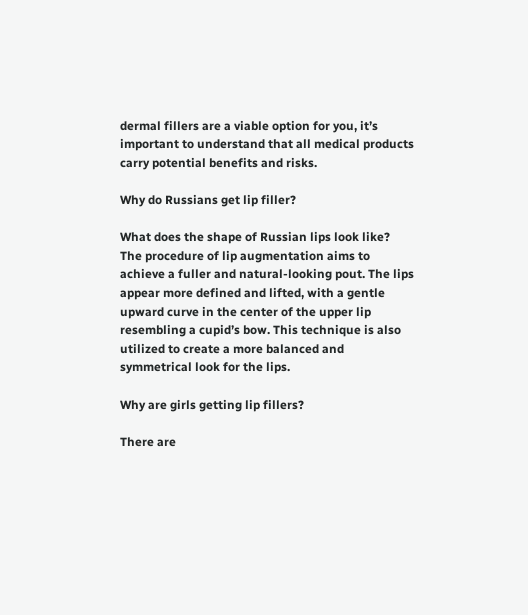dermal fillers are a viable option for you, it’s important to understand that all medical products carry potential benefits and risks.

Why do Russians get lip filler?

What does the shape of Russian lips look like? The procedure of lip augmentation aims to achieve a fuller and natural-looking pout. The lips appear more defined and lifted, with a gentle upward curve in the center of the upper lip resembling a cupid’s bow. This technique is also utilized to create a more balanced and symmetrical look for the lips.

Why are girls getting lip fillers?

There are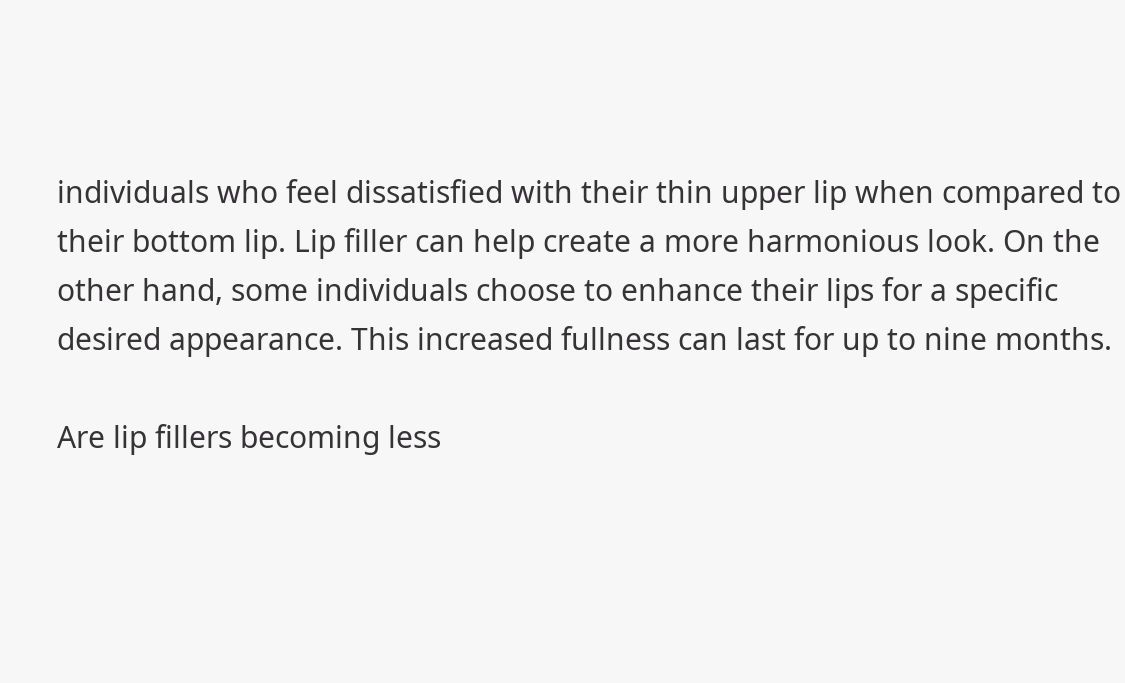individuals who feel dissatisfied with their thin upper lip when compared to their bottom lip. Lip filler can help create a more harmonious look. On the other hand, some individuals choose to enhance their lips for a specific desired appearance. This increased fullness can last for up to nine months.

Are lip fillers becoming less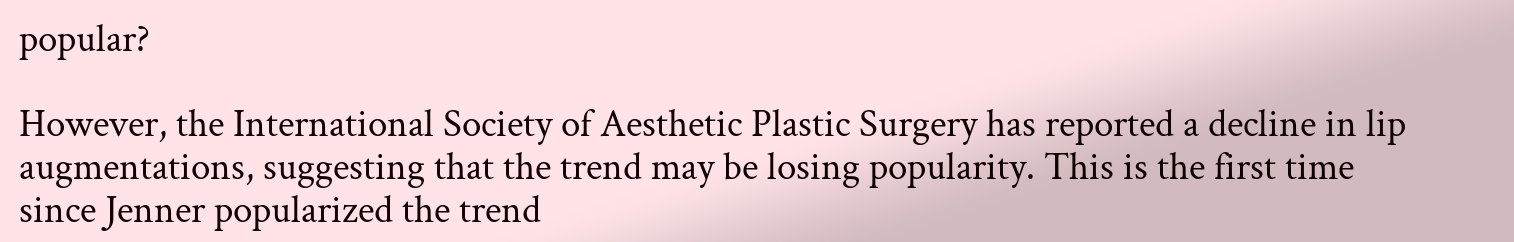popular?

However, the International Society of Aesthetic Plastic Surgery has reported a decline in lip augmentations, suggesting that the trend may be losing popularity. This is the first time since Jenner popularized the trend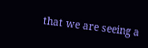that we are seeing a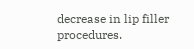decrease in lip filler procedures.